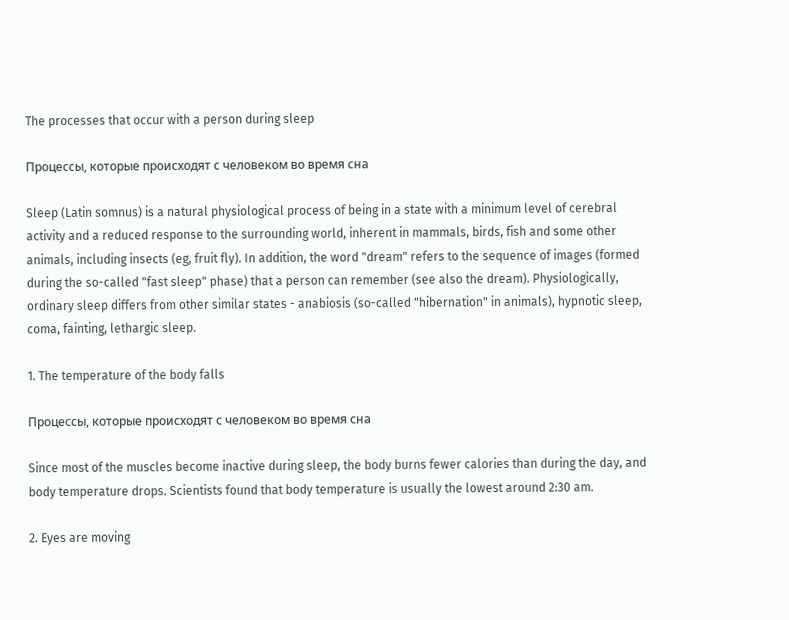The processes that occur with a person during sleep

Процессы, которые происходят с человеком во время сна

Sleep (Latin somnus) is a natural physiological process of being in a state with a minimum level of cerebral activity and a reduced response to the surrounding world, inherent in mammals, birds, fish and some other animals, including insects (eg, fruit fly). In addition, the word "dream" refers to the sequence of images (formed during the so-called "fast sleep" phase) that a person can remember (see also the dream). Physiologically, ordinary sleep differs from other similar states - anabiosis (so-called "hibernation" in animals), hypnotic sleep, coma, fainting, lethargic sleep.

1. The temperature of the body falls

Процессы, которые происходят с человеком во время сна

Since most of the muscles become inactive during sleep, the body burns fewer calories than during the day, and body temperature drops. Scientists found that body temperature is usually the lowest around 2:30 am.

2. Eyes are moving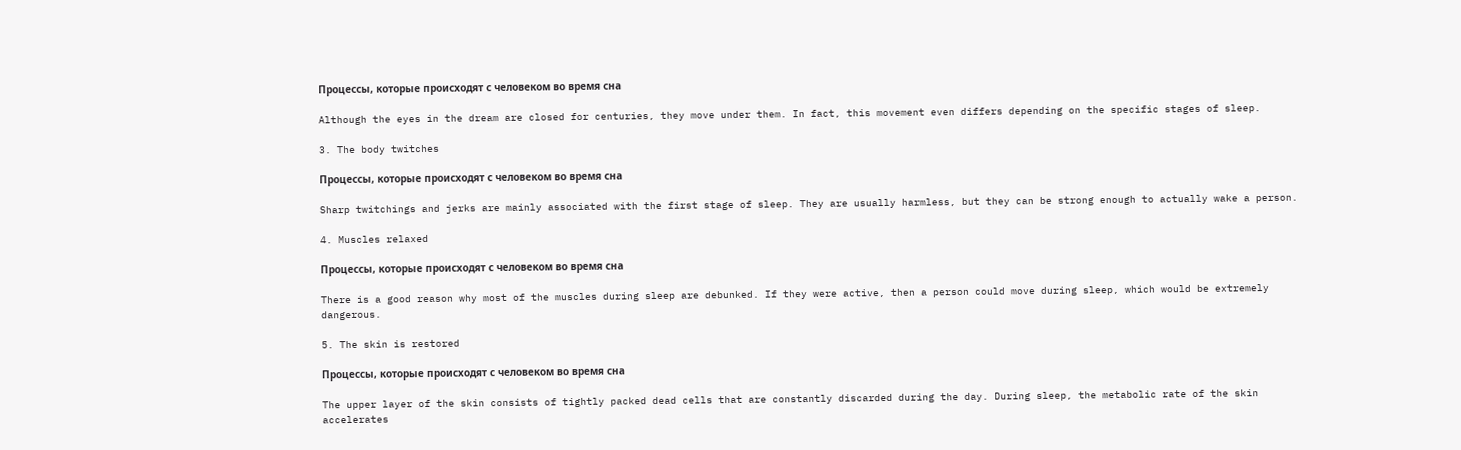Процессы, которые происходят с человеком во время сна

Although the eyes in the dream are closed for centuries, they move under them. In fact, this movement even differs depending on the specific stages of sleep.

3. The body twitches

Процессы, которые происходят с человеком во время сна

Sharp twitchings and jerks are mainly associated with the first stage of sleep. They are usually harmless, but they can be strong enough to actually wake a person.

4. Muscles relaxed

Процессы, которые происходят с человеком во время сна

There is a good reason why most of the muscles during sleep are debunked. If they were active, then a person could move during sleep, which would be extremely dangerous.

5. The skin is restored

Процессы, которые происходят с человеком во время сна

The upper layer of the skin consists of tightly packed dead cells that are constantly discarded during the day. During sleep, the metabolic rate of the skin accelerates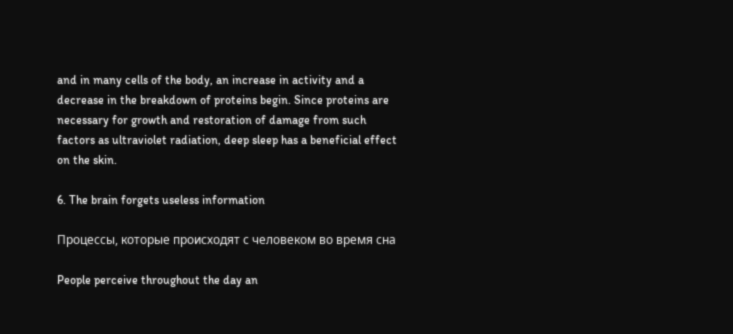and in many cells of the body, an increase in activity and a decrease in the breakdown of proteins begin. Since proteins are necessary for growth and restoration of damage from such factors as ultraviolet radiation, deep sleep has a beneficial effect on the skin.

6. The brain forgets useless information

Процессы, которые происходят с человеком во время сна

People perceive throughout the day an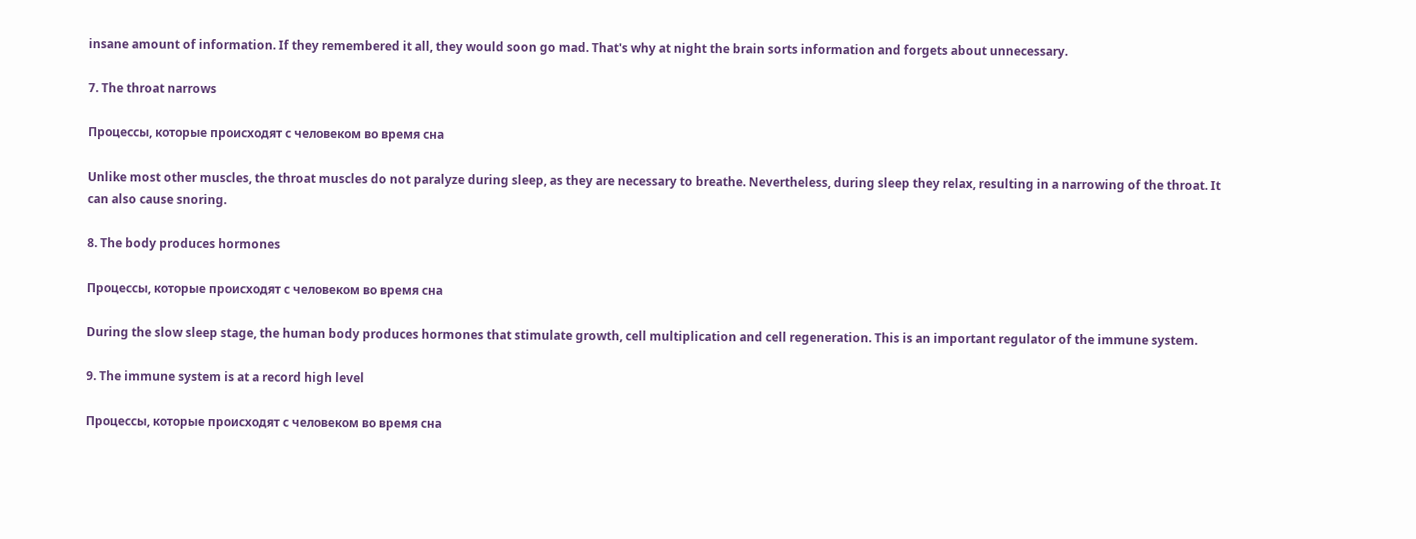insane amount of information. If they remembered it all, they would soon go mad. That's why at night the brain sorts information and forgets about unnecessary.

7. The throat narrows

Процессы, которые происходят с человеком во время сна

Unlike most other muscles, the throat muscles do not paralyze during sleep, as they are necessary to breathe. Nevertheless, during sleep they relax, resulting in a narrowing of the throat. It can also cause snoring.

8. The body produces hormones

Процессы, которые происходят с человеком во время сна

During the slow sleep stage, the human body produces hormones that stimulate growth, cell multiplication and cell regeneration. This is an important regulator of the immune system.

9. The immune system is at a record high level

Процессы, которые происходят с человеком во время сна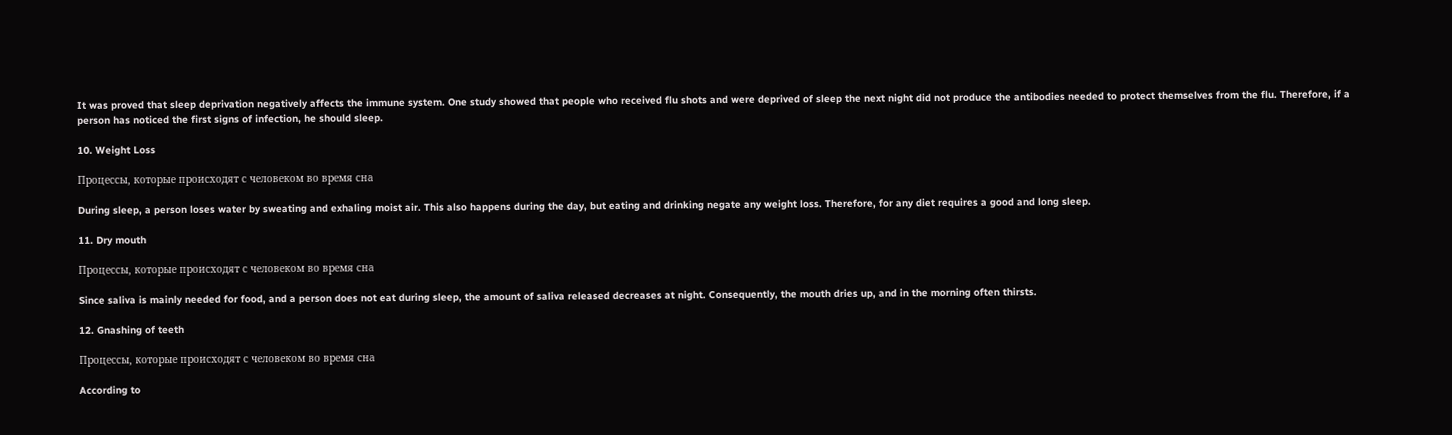It was proved that sleep deprivation negatively affects the immune system. One study showed that people who received flu shots and were deprived of sleep the next night did not produce the antibodies needed to protect themselves from the flu. Therefore, if a person has noticed the first signs of infection, he should sleep.

10. Weight Loss

Процессы, которые происходят с человеком во время сна

During sleep, a person loses water by sweating and exhaling moist air. This also happens during the day, but eating and drinking negate any weight loss. Therefore, for any diet requires a good and long sleep.

11. Dry mouth

Процессы, которые происходят с человеком во время сна

Since saliva is mainly needed for food, and a person does not eat during sleep, the amount of saliva released decreases at night. Consequently, the mouth dries up, and in the morning often thirsts.

12. Gnashing of teeth

Процессы, которые происходят с человеком во время сна

According to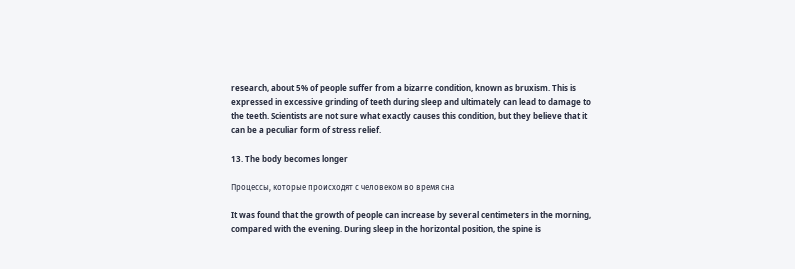research, about 5% of people suffer from a bizarre condition, known as bruxism. This is expressed in excessive grinding of teeth during sleep and ultimately can lead to damage to the teeth. Scientists are not sure what exactly causes this condition, but they believe that it can be a peculiar form of stress relief.

13. The body becomes longer

Процессы, которые происходят с человеком во время сна

It was found that the growth of people can increase by several centimeters in the morning, compared with the evening. During sleep in the horizontal position, the spine is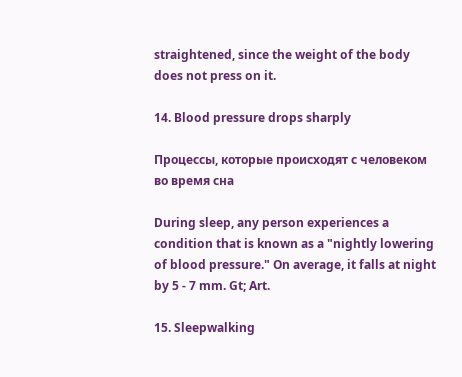straightened, since the weight of the body does not press on it.

14. Blood pressure drops sharply

Процессы, которые происходят с человеком во время сна

During sleep, any person experiences a condition that is known as a "nightly lowering of blood pressure." On average, it falls at night by 5 - 7 mm. Gt; Art.

15. Sleepwalking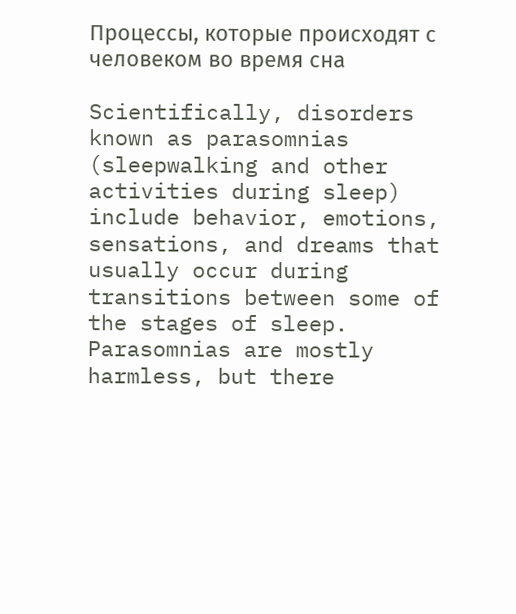Процессы, которые происходят с человеком во время сна

Scientifically, disorders known as parasomnias (sleepwalking and other activities during sleep) include behavior, emotions, sensations, and dreams that usually occur during transitions between some of the stages of sleep. Parasomnias are mostly harmless, but there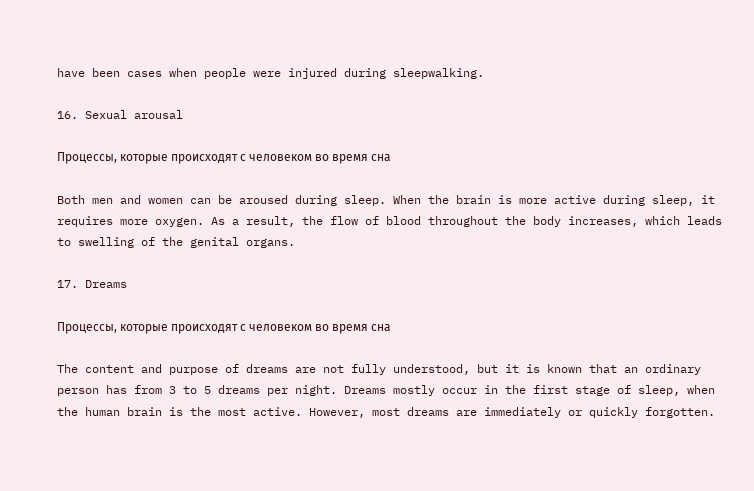have been cases when people were injured during sleepwalking.

16. Sexual arousal

Процессы, которые происходят с человеком во время сна

Both men and women can be aroused during sleep. When the brain is more active during sleep, it requires more oxygen. As a result, the flow of blood throughout the body increases, which leads to swelling of the genital organs.

17. Dreams

Процессы, которые происходят с человеком во время сна

The content and purpose of dreams are not fully understood, but it is known that an ordinary person has from 3 to 5 dreams per night. Dreams mostly occur in the first stage of sleep, when the human brain is the most active. However, most dreams are immediately or quickly forgotten.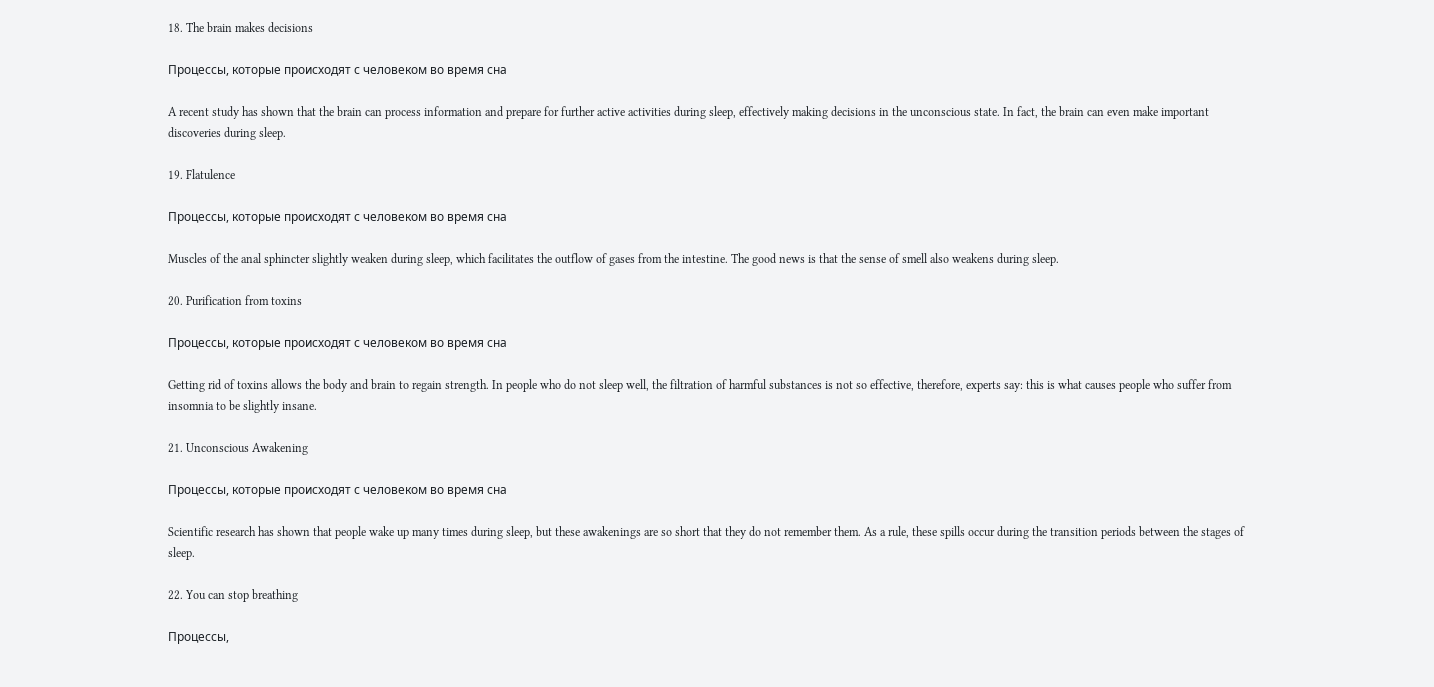18. The brain makes decisions

Процессы, которые происходят с человеком во время сна

A recent study has shown that the brain can process information and prepare for further active activities during sleep, effectively making decisions in the unconscious state. In fact, the brain can even make important discoveries during sleep.

19. Flatulence

Процессы, которые происходят с человеком во время сна

Muscles of the anal sphincter slightly weaken during sleep, which facilitates the outflow of gases from the intestine. The good news is that the sense of smell also weakens during sleep.

20. Purification from toxins

Процессы, которые происходят с человеком во время сна

Getting rid of toxins allows the body and brain to regain strength. In people who do not sleep well, the filtration of harmful substances is not so effective, therefore, experts say: this is what causes people who suffer from insomnia to be slightly insane.

21. Unconscious Awakening

Процессы, которые происходят с человеком во время сна

Scientific research has shown that people wake up many times during sleep, but these awakenings are so short that they do not remember them. As a rule, these spills occur during the transition periods between the stages of sleep.

22. You can stop breathing

Процессы,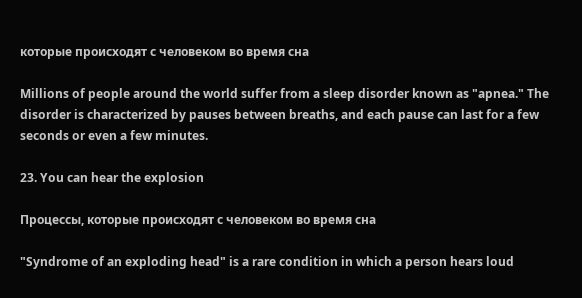которые происходят с человеком во время сна

Millions of people around the world suffer from a sleep disorder known as "apnea." The disorder is characterized by pauses between breaths, and each pause can last for a few seconds or even a few minutes.

23. You can hear the explosion

Процессы, которые происходят с человеком во время сна

"Syndrome of an exploding head" is a rare condition in which a person hears loud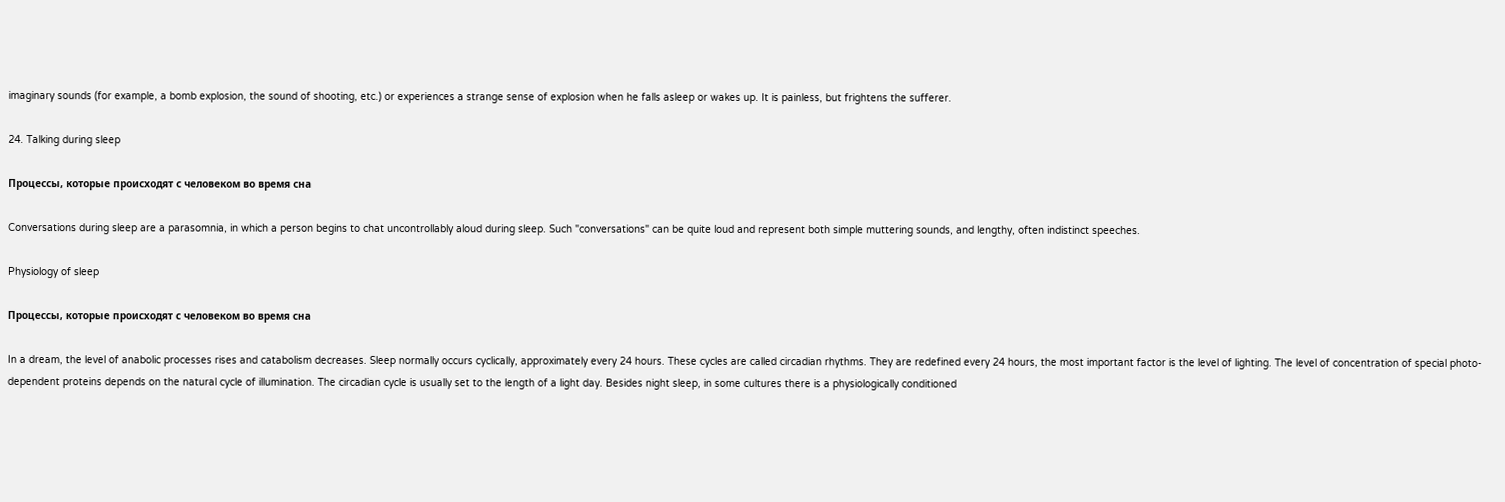imaginary sounds (for example, a bomb explosion, the sound of shooting, etc.) or experiences a strange sense of explosion when he falls asleep or wakes up. It is painless, but frightens the sufferer.

24. Talking during sleep

Процессы, которые происходят с человеком во время сна

Conversations during sleep are a parasomnia, in which a person begins to chat uncontrollably aloud during sleep. Such "conversations" can be quite loud and represent both simple muttering sounds, and lengthy, often indistinct speeches.

Physiology of sleep

Процессы, которые происходят с человеком во время сна

In a dream, the level of anabolic processes rises and catabolism decreases. Sleep normally occurs cyclically, approximately every 24 hours. These cycles are called circadian rhythms. They are redefined every 24 hours, the most important factor is the level of lighting. The level of concentration of special photo-dependent proteins depends on the natural cycle of illumination. The circadian cycle is usually set to the length of a light day. Besides night sleep, in some cultures there is a physiologically conditioned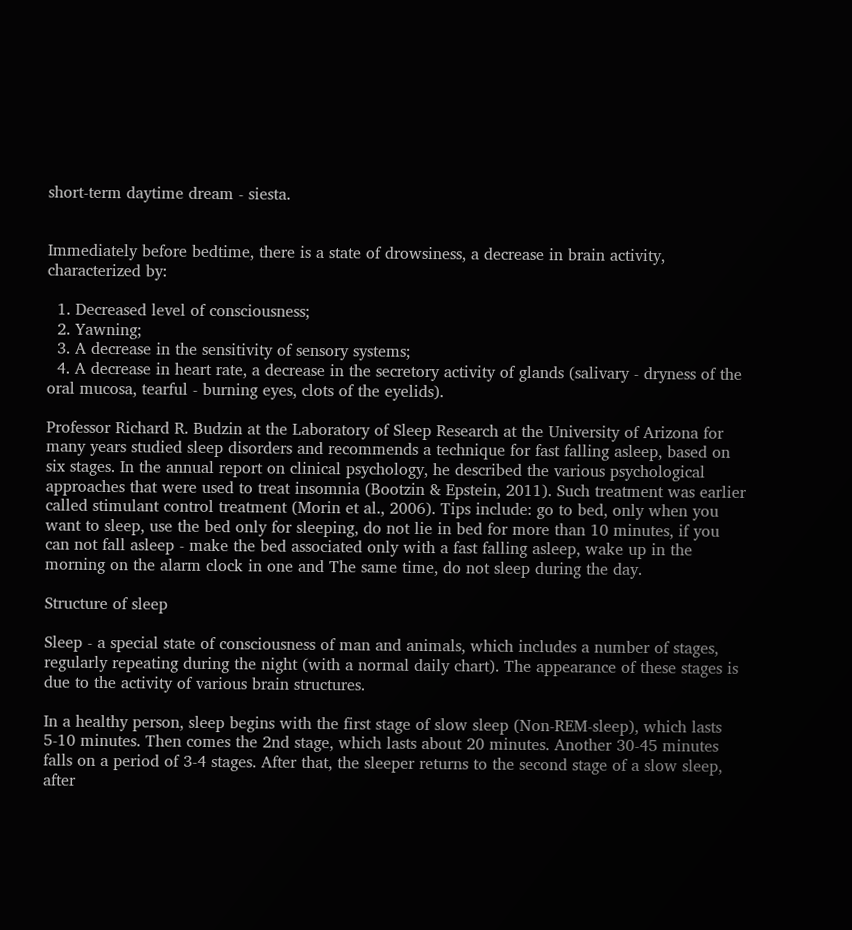short-term daytime dream - siesta.


Immediately before bedtime, there is a state of drowsiness, a decrease in brain activity, characterized by:

  1. Decreased level of consciousness;
  2. Yawning;
  3. A decrease in the sensitivity of sensory systems;
  4. A decrease in heart rate, a decrease in the secretory activity of glands (salivary - dryness of the oral mucosa, tearful - burning eyes, clots of the eyelids).

Professor Richard R. Budzin at the Laboratory of Sleep Research at the University of Arizona for many years studied sleep disorders and recommends a technique for fast falling asleep, based on six stages. In the annual report on clinical psychology, he described the various psychological approaches that were used to treat insomnia (Bootzin & Epstein, 2011). Such treatment was earlier called stimulant control treatment (Morin et al., 2006). Tips include: go to bed, only when you want to sleep, use the bed only for sleeping, do not lie in bed for more than 10 minutes, if you can not fall asleep - make the bed associated only with a fast falling asleep, wake up in the morning on the alarm clock in one and The same time, do not sleep during the day.

Structure of sleep

Sleep - a special state of consciousness of man and animals, which includes a number of stages, regularly repeating during the night (with a normal daily chart). The appearance of these stages is due to the activity of various brain structures.

In a healthy person, sleep begins with the first stage of slow sleep (Non-REM-sleep), which lasts 5-10 minutes. Then comes the 2nd stage, which lasts about 20 minutes. Another 30-45 minutes falls on a period of 3-4 stages. After that, the sleeper returns to the second stage of a slow sleep, after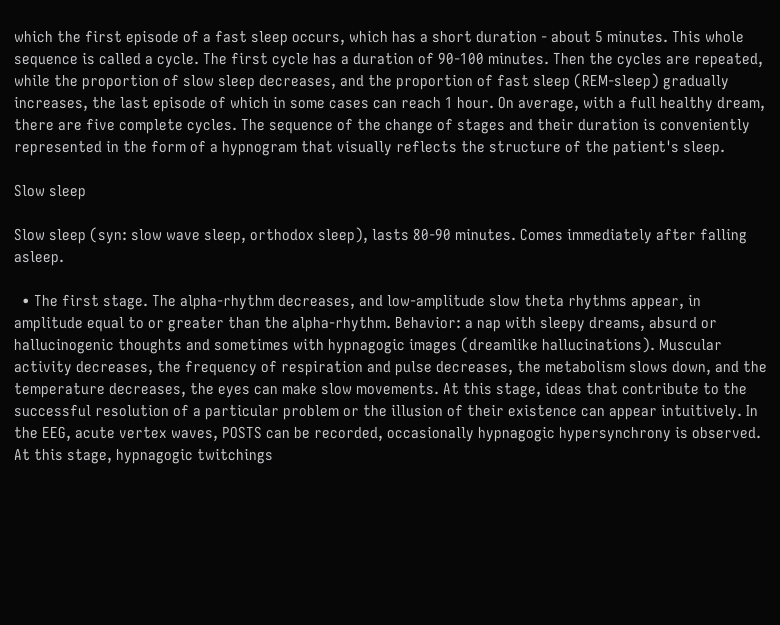which the first episode of a fast sleep occurs, which has a short duration - about 5 minutes. This whole sequence is called a cycle. The first cycle has a duration of 90-100 minutes. Then the cycles are repeated, while the proportion of slow sleep decreases, and the proportion of fast sleep (REM-sleep) gradually increases, the last episode of which in some cases can reach 1 hour. On average, with a full healthy dream, there are five complete cycles. The sequence of the change of stages and their duration is conveniently represented in the form of a hypnogram that visually reflects the structure of the patient's sleep.

Slow sleep

Slow sleep (syn: slow wave sleep, orthodox sleep), lasts 80-90 minutes. Comes immediately after falling asleep.

  • The first stage. The alpha-rhythm decreases, and low-amplitude slow theta rhythms appear, in amplitude equal to or greater than the alpha-rhythm. Behavior: a nap with sleepy dreams, absurd or hallucinogenic thoughts and sometimes with hypnagogic images (dreamlike hallucinations). Muscular activity decreases, the frequency of respiration and pulse decreases, the metabolism slows down, and the temperature decreases, the eyes can make slow movements. At this stage, ideas that contribute to the successful resolution of a particular problem or the illusion of their existence can appear intuitively. In the EEG, acute vertex waves, POSTS can be recorded, occasionally hypnagogic hypersynchrony is observed. At this stage, hypnagogic twitchings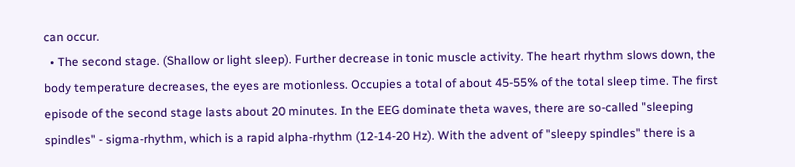can occur.
  • The second stage. (Shallow or light sleep). Further decrease in tonic muscle activity. The heart rhythm slows down, the body temperature decreases, the eyes are motionless. Occupies a total of about 45-55% of the total sleep time. The first episode of the second stage lasts about 20 minutes. In the EEG dominate theta waves, there are so-called "sleeping spindles" - sigma-rhythm, which is a rapid alpha-rhythm (12-14-20 Hz). With the advent of "sleepy spindles" there is a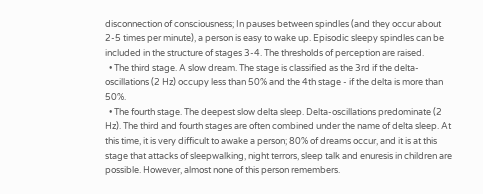disconnection of consciousness; In pauses between spindles (and they occur about 2-5 times per minute), a person is easy to wake up. Episodic sleepy spindles can be included in the structure of stages 3-4. The thresholds of perception are raised.
  • The third stage. A slow dream. The stage is classified as the 3rd if the delta-oscillations (2 Hz) occupy less than 50% and the 4th stage - if the delta is more than 50%.
  • The fourth stage. The deepest slow delta sleep. Delta-oscillations predominate (2 Hz). The third and fourth stages are often combined under the name of delta sleep. At this time, it is very difficult to awake a person; 80% of dreams occur, and it is at this stage that attacks of sleepwalking, night terrors, sleep talk and enuresis in children are possible. However, almost none of this person remembers.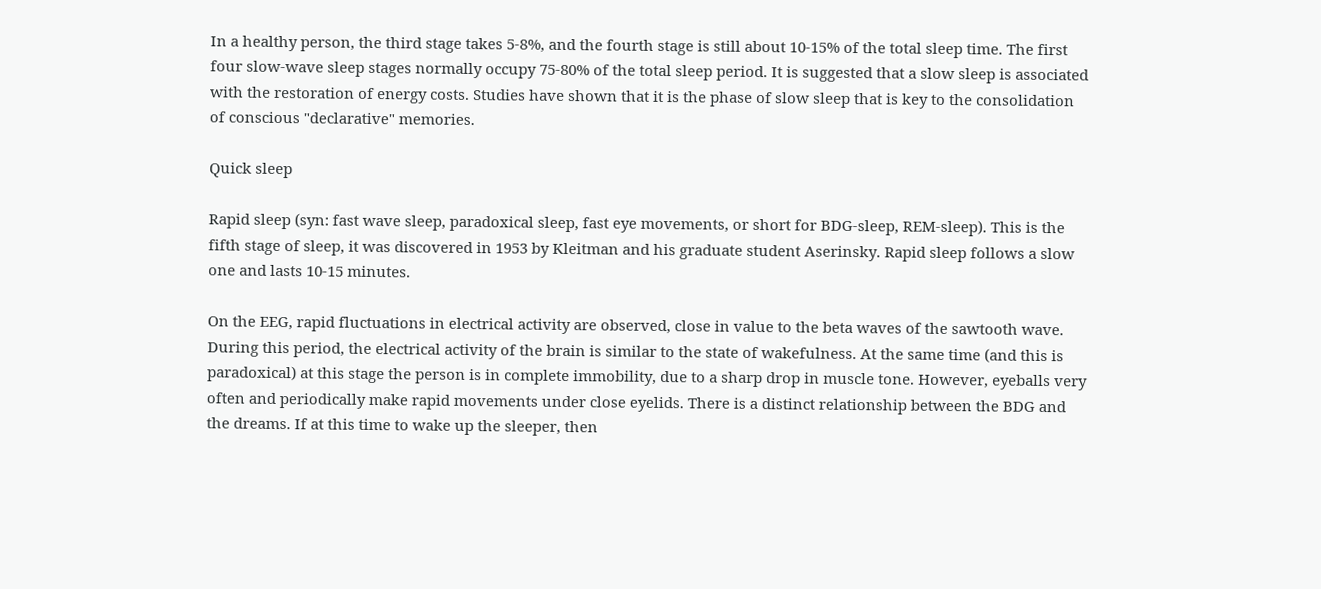In a healthy person, the third stage takes 5-8%, and the fourth stage is still about 10-15% of the total sleep time. The first four slow-wave sleep stages normally occupy 75-80% of the total sleep period. It is suggested that a slow sleep is associated with the restoration of energy costs. Studies have shown that it is the phase of slow sleep that is key to the consolidation of conscious "declarative" memories.

Quick sleep

Rapid sleep (syn: fast wave sleep, paradoxical sleep, fast eye movements, or short for BDG-sleep, REM-sleep). This is the fifth stage of sleep, it was discovered in 1953 by Kleitman and his graduate student Aserinsky. Rapid sleep follows a slow one and lasts 10-15 minutes.

On the EEG, rapid fluctuations in electrical activity are observed, close in value to the beta waves of the sawtooth wave. During this period, the electrical activity of the brain is similar to the state of wakefulness. At the same time (and this is paradoxical) at this stage the person is in complete immobility, due to a sharp drop in muscle tone. However, eyeballs very often and periodically make rapid movements under close eyelids. There is a distinct relationship between the BDG and the dreams. If at this time to wake up the sleeper, then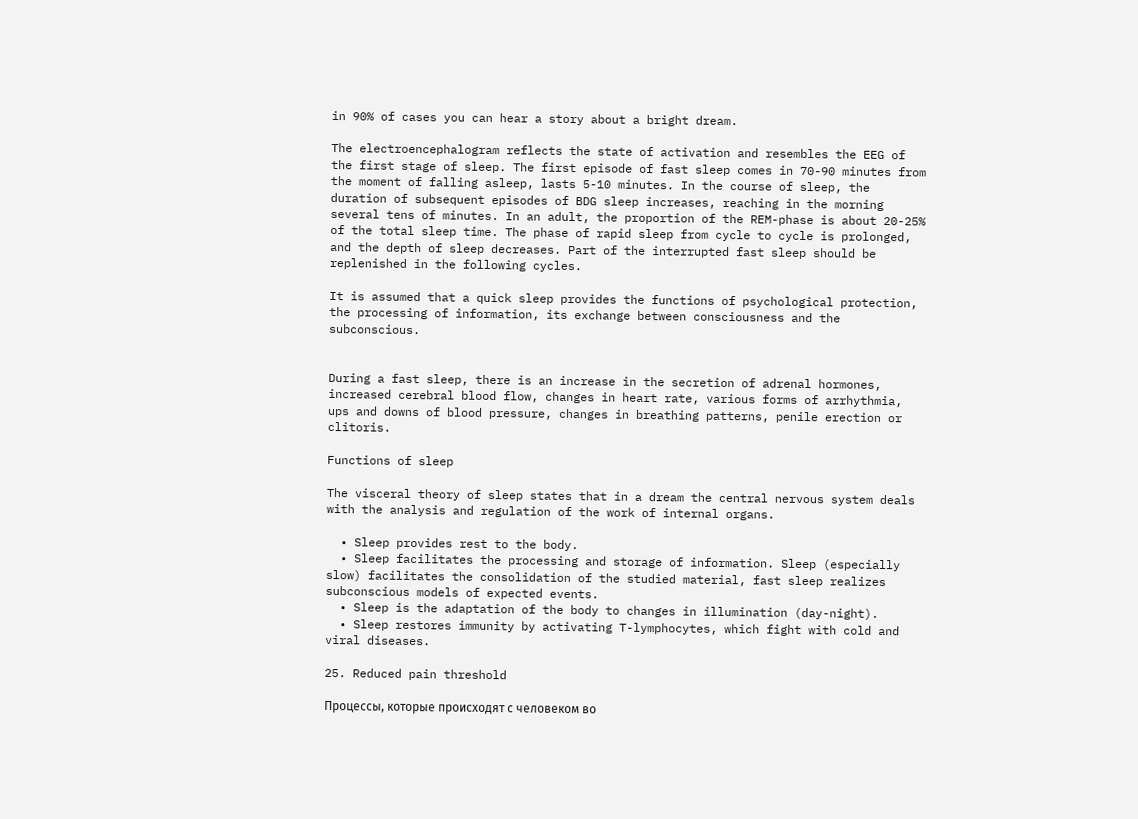in 90% of cases you can hear a story about a bright dream.

The electroencephalogram reflects the state of activation and resembles the EEG of the first stage of sleep. The first episode of fast sleep comes in 70-90 minutes from the moment of falling asleep, lasts 5-10 minutes. In the course of sleep, the duration of subsequent episodes of BDG sleep increases, reaching in the morning several tens of minutes. In an adult, the proportion of the REM-phase is about 20-25% of the total sleep time. The phase of rapid sleep from cycle to cycle is prolonged, and the depth of sleep decreases. Part of the interrupted fast sleep should be replenished in the following cycles.

It is assumed that a quick sleep provides the functions of psychological protection, the processing of information, its exchange between consciousness and the subconscious.


During a fast sleep, there is an increase in the secretion of adrenal hormones, increased cerebral blood flow, changes in heart rate, various forms of arrhythmia, ups and downs of blood pressure, changes in breathing patterns, penile erection or clitoris.

Functions of sleep

The visceral theory of sleep states that in a dream the central nervous system deals with the analysis and regulation of the work of internal organs.

  • Sleep provides rest to the body.
  • Sleep facilitates the processing and storage of information. Sleep (especially slow) facilitates the consolidation of the studied material, fast sleep realizes subconscious models of expected events.
  • Sleep is the adaptation of the body to changes in illumination (day-night).
  • Sleep restores immunity by activating T-lymphocytes, which fight with cold and viral diseases.

25. Reduced pain threshold

Процессы, которые происходят с человеком во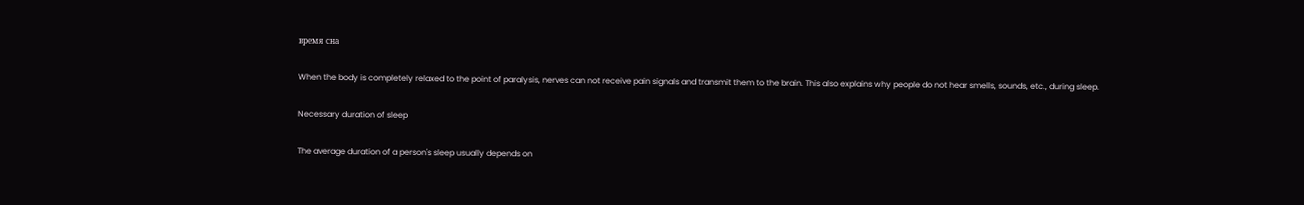время сна

When the body is completely relaxed to the point of paralysis, nerves can not receive pain signals and transmit them to the brain. This also explains why people do not hear smells, sounds, etc., during sleep.

Necessary duration of sleep

The average duration of a person's sleep usually depends on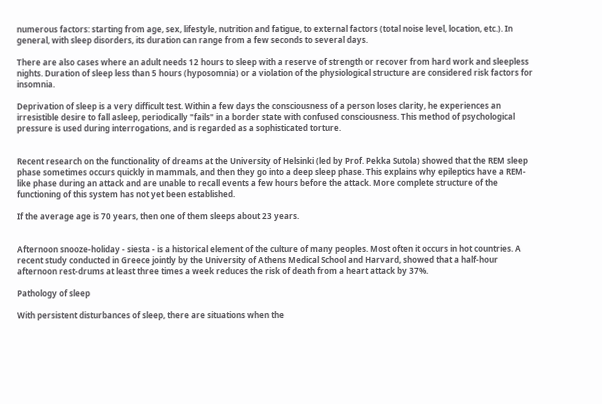numerous factors: starting from age, sex, lifestyle, nutrition and fatigue, to external factors (total noise level, location, etc.). In general, with sleep disorders, its duration can range from a few seconds to several days.

There are also cases where an adult needs 12 hours to sleep with a reserve of strength or recover from hard work and sleepless nights. Duration of sleep less than 5 hours (hyposomnia) or a violation of the physiological structure are considered risk factors for insomnia.

Deprivation of sleep is a very difficult test. Within a few days the consciousness of a person loses clarity, he experiences an irresistible desire to fall asleep, periodically "fails" in a border state with confused consciousness. This method of psychological pressure is used during interrogations, and is regarded as a sophisticated torture.


Recent research on the functionality of dreams at the University of Helsinki (led by Prof. Pekka Sutola) showed that the REM sleep phase sometimes occurs quickly in mammals, and then they go into a deep sleep phase. This explains why epileptics have a REM-like phase during an attack and are unable to recall events a few hours before the attack. More complete structure of the functioning of this system has not yet been established.

If the average age is 70 years, then one of them sleeps about 23 years.


Afternoon snooze-holiday - siesta - is a historical element of the culture of many peoples. Most often it occurs in hot countries. A recent study conducted in Greece jointly by the University of Athens Medical School and Harvard, showed that a half-hour afternoon rest-drums at least three times a week reduces the risk of death from a heart attack by 37%.

Pathology of sleep

With persistent disturbances of sleep, there are situations when the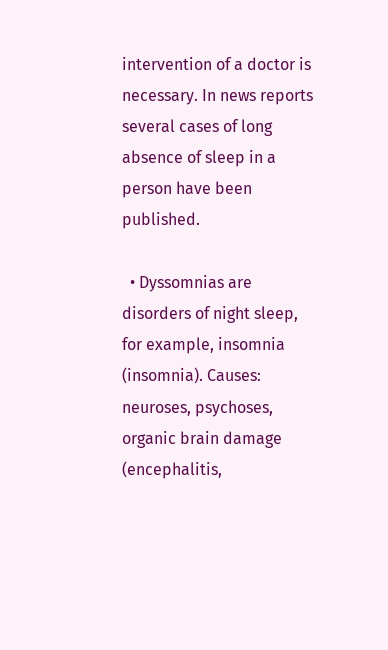intervention of a doctor is necessary. In news reports several cases of long absence of sleep in a person have been published.

  • Dyssomnias are disorders of night sleep, for example, insomnia (insomnia). Causes: neuroses, psychoses, organic brain damage (encephalitis,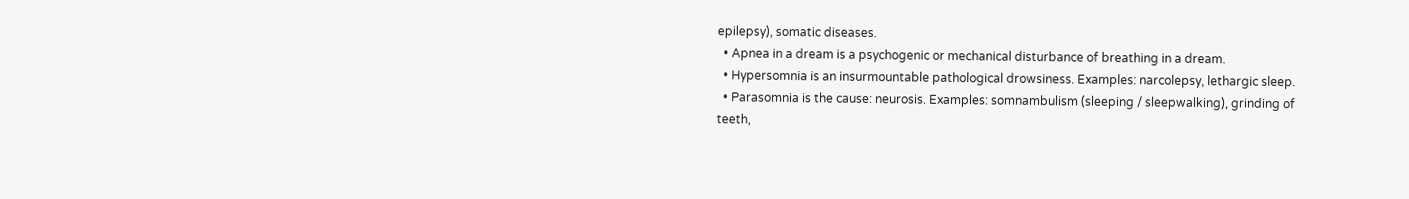epilepsy), somatic diseases.
  • Apnea in a dream is a psychogenic or mechanical disturbance of breathing in a dream.
  • Hypersomnia is an insurmountable pathological drowsiness. Examples: narcolepsy, lethargic sleep.
  • Parasomnia is the cause: neurosis. Examples: somnambulism (sleeping / sleepwalking), grinding of teeth,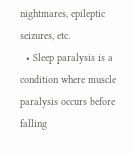nightmares, epileptic seizures, etc.
  • Sleep paralysis is a condition where muscle paralysis occurs before falling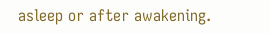asleep or after awakening.